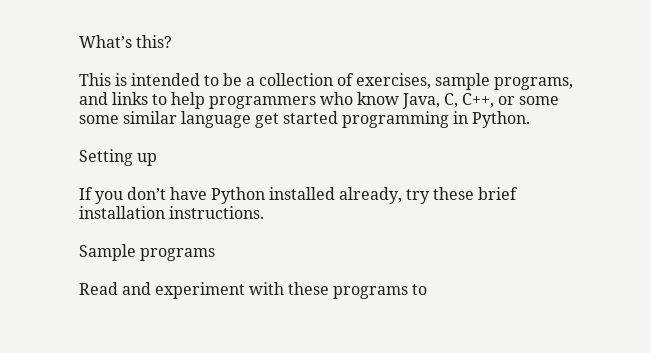What’s this?

This is intended to be a collection of exercises, sample programs, and links to help programmers who know Java, C, C++, or some some similar language get started programming in Python.

Setting up

If you don’t have Python installed already, try these brief installation instructions.

Sample programs

Read and experiment with these programs to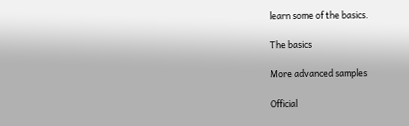learn some of the basics.

The basics

More advanced samples

Official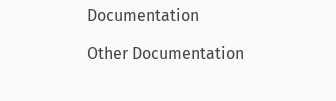Documentation

Other Documentation